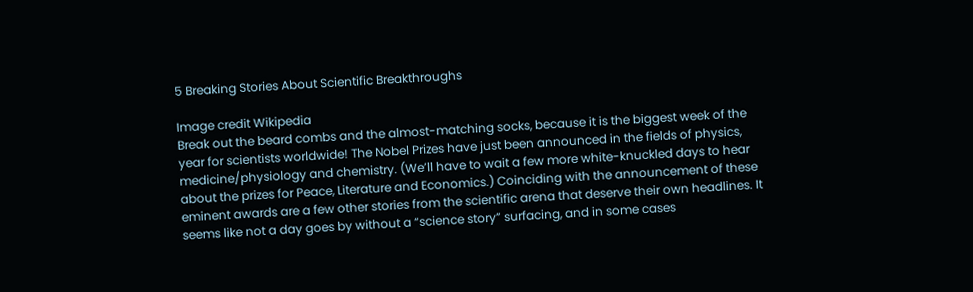5 Breaking Stories About Scientific Breakthroughs

Image credit Wikipedia
Break out the beard combs and the almost-matching socks, because it is the biggest week of the year for scientists worldwide! The Nobel Prizes have just been announced in the fields of physics, medicine/physiology and chemistry. (We’ll have to wait a few more white-knuckled days to hear about the prizes for Peace, Literature and Economics.) Coinciding with the announcement of these eminent awards are a few other stories from the scientific arena that deserve their own headlines. It seems like not a day goes by without a “science story” surfacing, and in some cases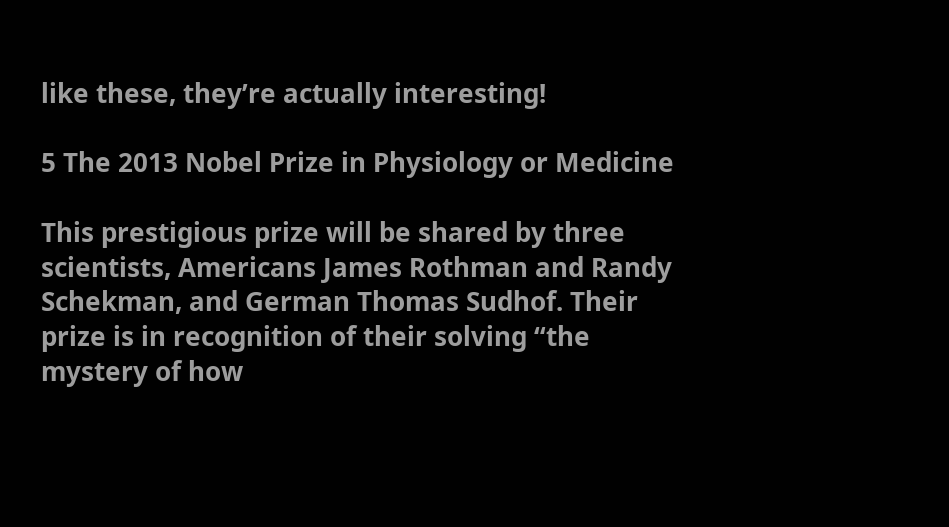like these, they’re actually interesting!

5 The 2013 Nobel Prize in Physiology or Medicine

This prestigious prize will be shared by three scientists, Americans James Rothman and Randy Schekman, and German Thomas Sudhof. Their prize is in recognition of their solving “the mystery of how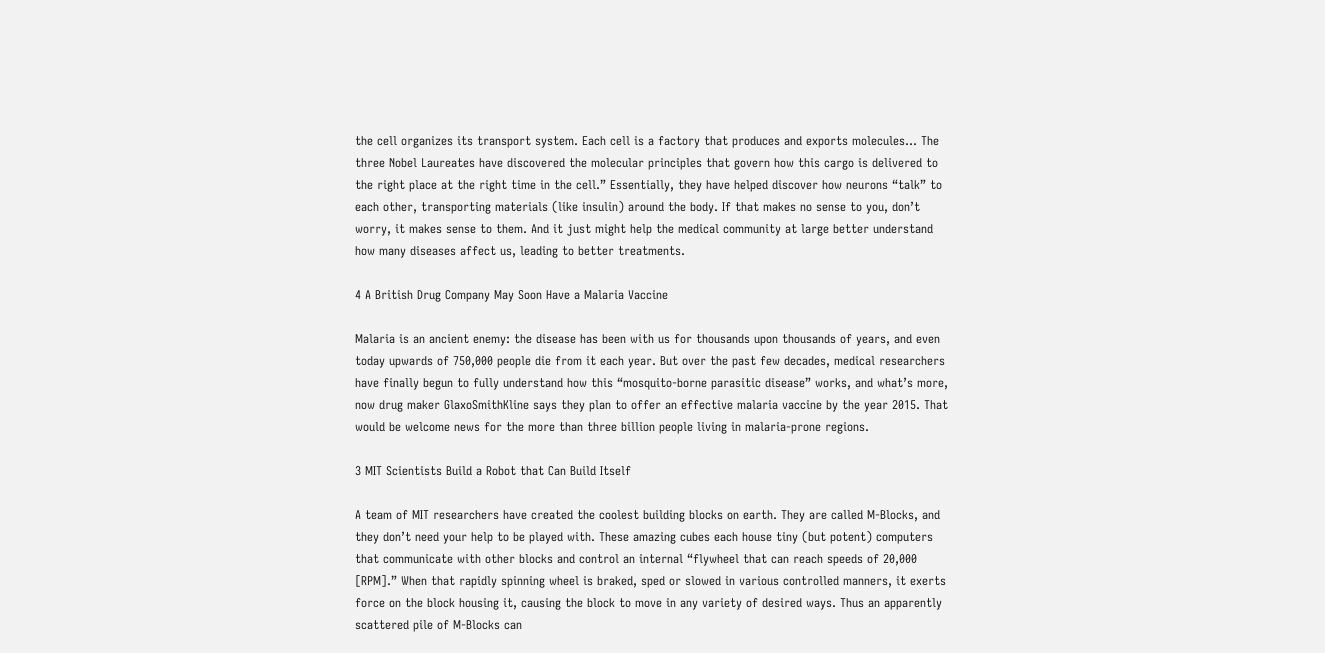the cell organizes its transport system. Each cell is a factory that produces and exports molecules… The three Nobel Laureates have discovered the molecular principles that govern how this cargo is delivered to the right place at the right time in the cell.” Essentially, they have helped discover how neurons “talk” to each other, transporting materials (like insulin) around the body. If that makes no sense to you, don’t worry, it makes sense to them. And it just might help the medical community at large better understand how many diseases affect us, leading to better treatments.

4 A British Drug Company May Soon Have a Malaria Vaccine

Malaria is an ancient enemy: the disease has been with us for thousands upon thousands of years, and even today upwards of 750,000 people die from it each year. But over the past few decades, medical researchers have finally begun to fully understand how this “mosquito-borne parasitic disease” works, and what’s more, now drug maker GlaxoSmithKline says they plan to offer an effective malaria vaccine by the year 2015. That would be welcome news for the more than three billion people living in malaria-prone regions.

3 MIT Scientists Build a Robot that Can Build Itself

A team of MIT researchers have created the coolest building blocks on earth. They are called M-Blocks, and they don’t need your help to be played with. These amazing cubes each house tiny (but potent) computers that communicate with other blocks and control an internal “flywheel that can reach speeds of 20,000 [RPM].” When that rapidly spinning wheel is braked, sped or slowed in various controlled manners, it exerts force on the block housing it, causing the block to move in any variety of desired ways. Thus an apparently scattered pile of M-Blocks can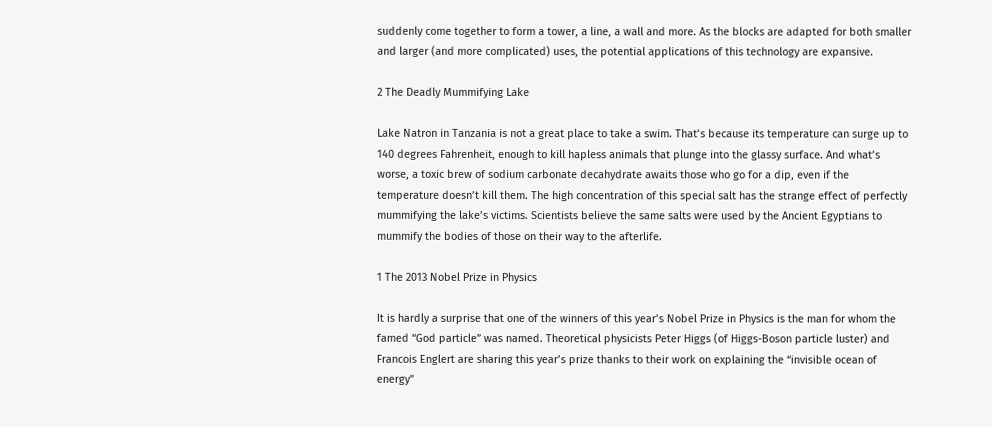suddenly come together to form a tower, a line, a wall and more. As the blocks are adapted for both smaller and larger (and more complicated) uses, the potential applications of this technology are expansive.

2 The Deadly Mummifying Lake

Lake Natron in Tanzania is not a great place to take a swim. That’s because its temperature can surge up to 140 degrees Fahrenheit, enough to kill hapless animals that plunge into the glassy surface. And what’s worse, a toxic brew of sodium carbonate decahydrate awaits those who go for a dip, even if the temperature doesn’t kill them. The high concentration of this special salt has the strange effect of perfectly mummifying the lake’s victims. Scientists believe the same salts were used by the Ancient Egyptians to mummify the bodies of those on their way to the afterlife.

1 The 2013 Nobel Prize in Physics

It is hardly a surprise that one of the winners of this year’s Nobel Prize in Physics is the man for whom the famed “God particle” was named. Theoretical physicists Peter Higgs (of Higgs-Boson particle luster) and Francois Englert are sharing this year’s prize thanks to their work on explaining the “invisible ocean of energy”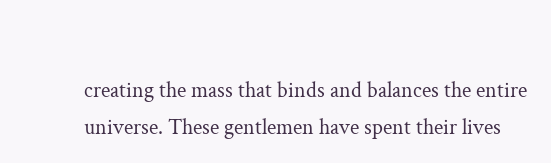creating the mass that binds and balances the entire universe. These gentlemen have spent their lives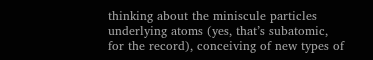thinking about the miniscule particles underlying atoms (yes, that’s subatomic, for the record), conceiving of new types of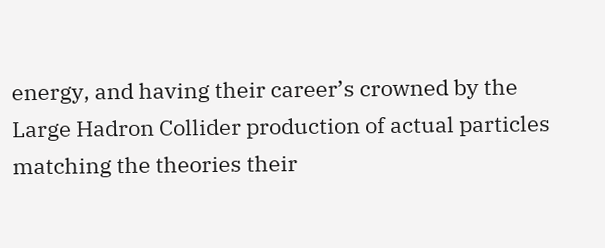energy, and having their career’s crowned by the Large Hadron Collider production of actual particles matching the theories their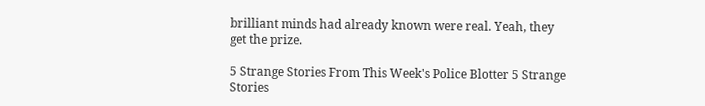brilliant minds had already known were real. Yeah, they get the prize.

5 Strange Stories From This Week's Police Blotter 5 Strange Stories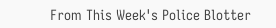From This Week's Police Blotter